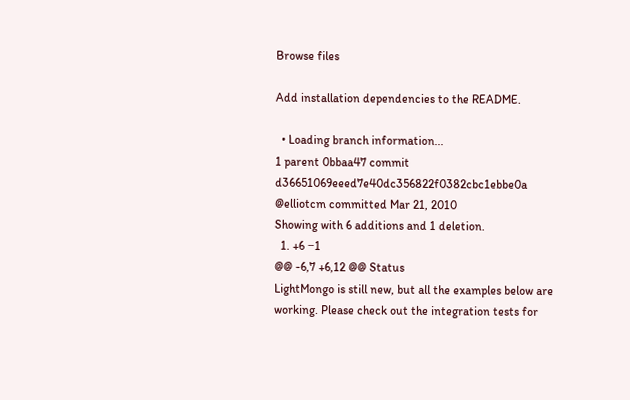Browse files

Add installation dependencies to the README.

  • Loading branch information...
1 parent 0bbaa47 commit d36651069eeed7e40dc356822f0382cbc1ebbe0a @elliotcm committed Mar 21, 2010
Showing with 6 additions and 1 deletion.
  1. +6 −1
@@ -6,7 +6,12 @@ Status
LightMongo is still new, but all the examples below are working. Please check out the integration tests for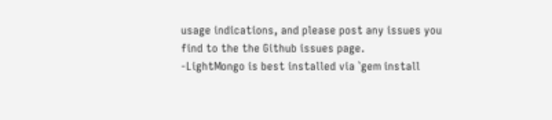usage indications, and please post any issues you find to the the Github issues page.
-LightMongo is best installed via `gem install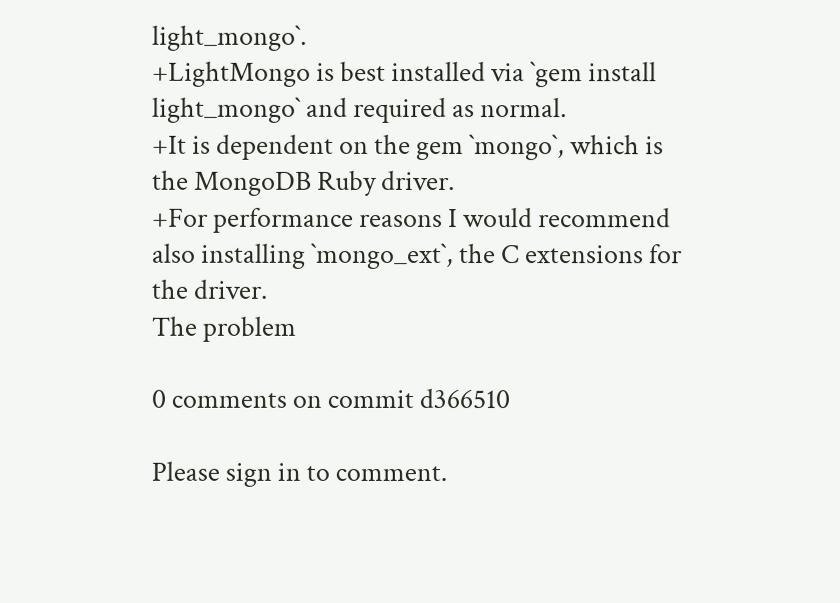light_mongo`.
+LightMongo is best installed via `gem install light_mongo` and required as normal.
+It is dependent on the gem `mongo`, which is the MongoDB Ruby driver.
+For performance reasons I would recommend also installing `mongo_ext`, the C extensions for the driver.
The problem

0 comments on commit d366510

Please sign in to comment.